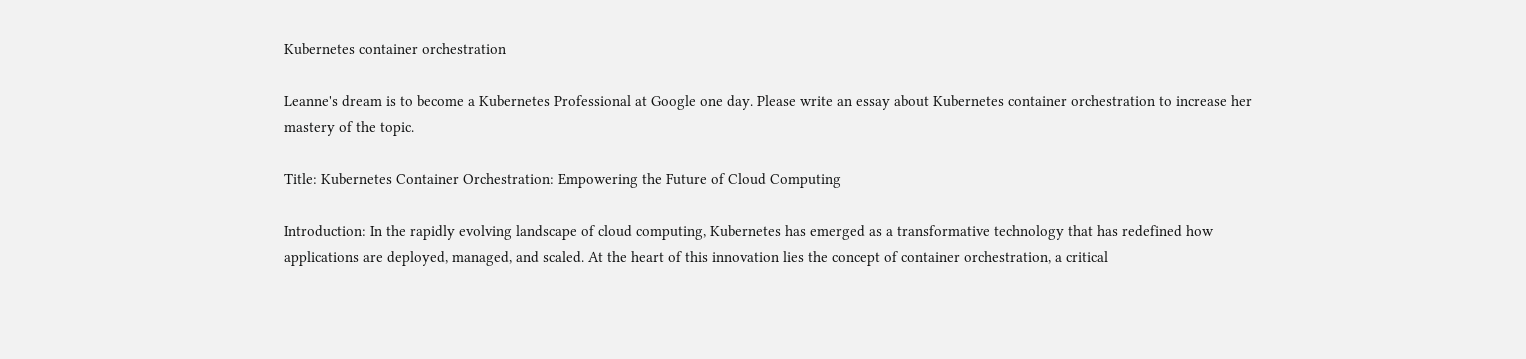Kubernetes container orchestration

Leanne's dream is to become a Kubernetes Professional at Google one day. Please write an essay about Kubernetes container orchestration to increase her mastery of the topic.

Title: Kubernetes Container Orchestration: Empowering the Future of Cloud Computing

Introduction: In the rapidly evolving landscape of cloud computing, Kubernetes has emerged as a transformative technology that has redefined how applications are deployed, managed, and scaled. At the heart of this innovation lies the concept of container orchestration, a critical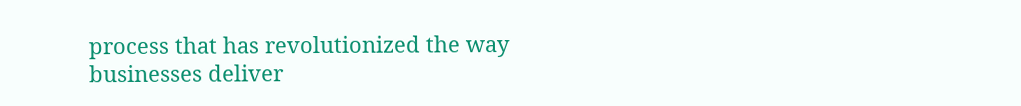process that has revolutionized the way businesses deliver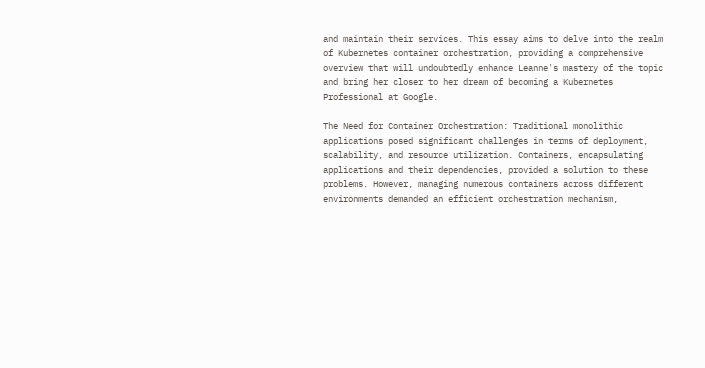and maintain their services. This essay aims to delve into the realm of Kubernetes container orchestration, providing a comprehensive overview that will undoubtedly enhance Leanne's mastery of the topic and bring her closer to her dream of becoming a Kubernetes Professional at Google.

The Need for Container Orchestration: Traditional monolithic applications posed significant challenges in terms of deployment, scalability, and resource utilization. Containers, encapsulating applications and their dependencies, provided a solution to these problems. However, managing numerous containers across different environments demanded an efficient orchestration mechanism,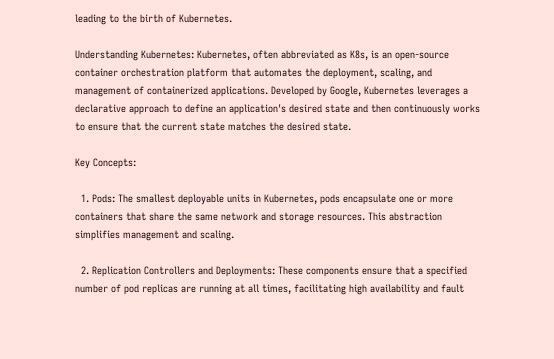leading to the birth of Kubernetes.

Understanding Kubernetes: Kubernetes, often abbreviated as K8s, is an open-source container orchestration platform that automates the deployment, scaling, and management of containerized applications. Developed by Google, Kubernetes leverages a declarative approach to define an application's desired state and then continuously works to ensure that the current state matches the desired state.

Key Concepts:

  1. Pods: The smallest deployable units in Kubernetes, pods encapsulate one or more containers that share the same network and storage resources. This abstraction simplifies management and scaling.

  2. Replication Controllers and Deployments: These components ensure that a specified number of pod replicas are running at all times, facilitating high availability and fault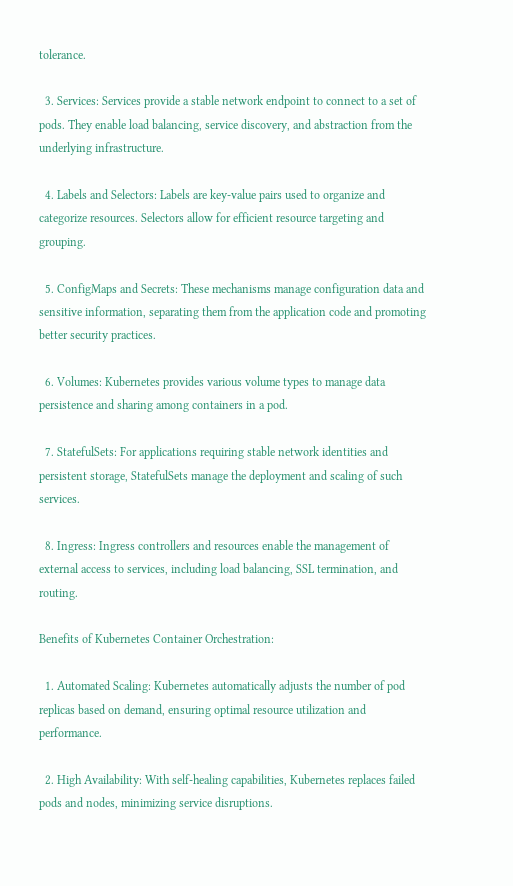tolerance.

  3. Services: Services provide a stable network endpoint to connect to a set of pods. They enable load balancing, service discovery, and abstraction from the underlying infrastructure.

  4. Labels and Selectors: Labels are key-value pairs used to organize and categorize resources. Selectors allow for efficient resource targeting and grouping.

  5. ConfigMaps and Secrets: These mechanisms manage configuration data and sensitive information, separating them from the application code and promoting better security practices.

  6. Volumes: Kubernetes provides various volume types to manage data persistence and sharing among containers in a pod.

  7. StatefulSets: For applications requiring stable network identities and persistent storage, StatefulSets manage the deployment and scaling of such services.

  8. Ingress: Ingress controllers and resources enable the management of external access to services, including load balancing, SSL termination, and routing.

Benefits of Kubernetes Container Orchestration:

  1. Automated Scaling: Kubernetes automatically adjusts the number of pod replicas based on demand, ensuring optimal resource utilization and performance.

  2. High Availability: With self-healing capabilities, Kubernetes replaces failed pods and nodes, minimizing service disruptions.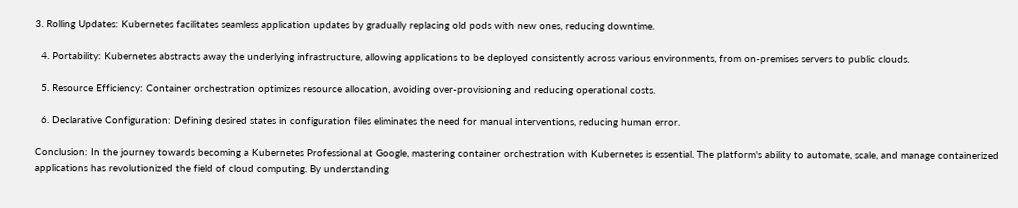3. Rolling Updates: Kubernetes facilitates seamless application updates by gradually replacing old pods with new ones, reducing downtime.

  4. Portability: Kubernetes abstracts away the underlying infrastructure, allowing applications to be deployed consistently across various environments, from on-premises servers to public clouds.

  5. Resource Efficiency: Container orchestration optimizes resource allocation, avoiding over-provisioning and reducing operational costs.

  6. Declarative Configuration: Defining desired states in configuration files eliminates the need for manual interventions, reducing human error.

Conclusion: In the journey towards becoming a Kubernetes Professional at Google, mastering container orchestration with Kubernetes is essential. The platform's ability to automate, scale, and manage containerized applications has revolutionized the field of cloud computing. By understanding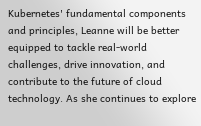Kubernetes' fundamental components and principles, Leanne will be better equipped to tackle real-world challenges, drive innovation, and contribute to the future of cloud technology. As she continues to explore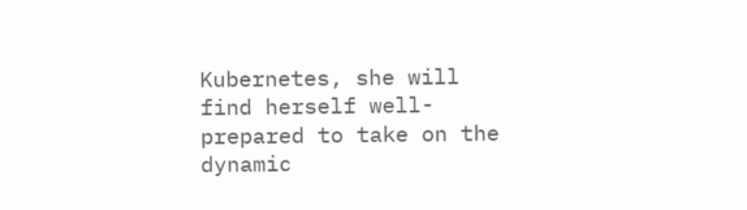Kubernetes, she will find herself well-prepared to take on the dynamic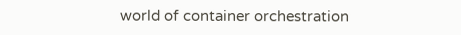world of container orchestration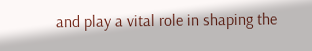and play a vital role in shaping the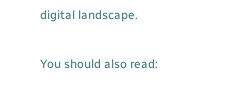digital landscape.

You should also read: